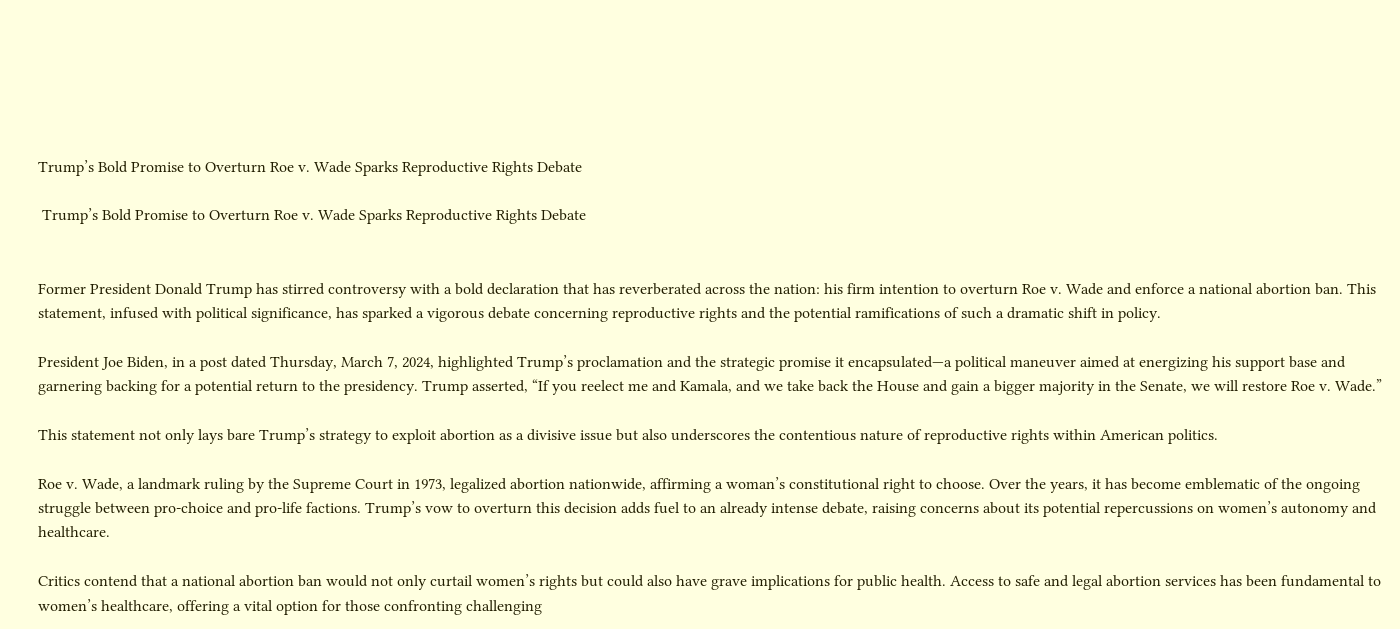Trump’s Bold Promise to Overturn Roe v. Wade Sparks Reproductive Rights Debate

 Trump’s Bold Promise to Overturn Roe v. Wade Sparks Reproductive Rights Debate


Former President Donald Trump has stirred controversy with a bold declaration that has reverberated across the nation: his firm intention to overturn Roe v. Wade and enforce a national abortion ban. This statement, infused with political significance, has sparked a vigorous debate concerning reproductive rights and the potential ramifications of such a dramatic shift in policy.

President Joe Biden, in a post dated Thursday, March 7, 2024, highlighted Trump’s proclamation and the strategic promise it encapsulated—a political maneuver aimed at energizing his support base and garnering backing for a potential return to the presidency. Trump asserted, “If you reelect me and Kamala, and we take back the House and gain a bigger majority in the Senate, we will restore Roe v. Wade.”

This statement not only lays bare Trump’s strategy to exploit abortion as a divisive issue but also underscores the contentious nature of reproductive rights within American politics.

Roe v. Wade, a landmark ruling by the Supreme Court in 1973, legalized abortion nationwide, affirming a woman’s constitutional right to choose. Over the years, it has become emblematic of the ongoing struggle between pro-choice and pro-life factions. Trump’s vow to overturn this decision adds fuel to an already intense debate, raising concerns about its potential repercussions on women’s autonomy and healthcare.

Critics contend that a national abortion ban would not only curtail women’s rights but could also have grave implications for public health. Access to safe and legal abortion services has been fundamental to women’s healthcare, offering a vital option for those confronting challenging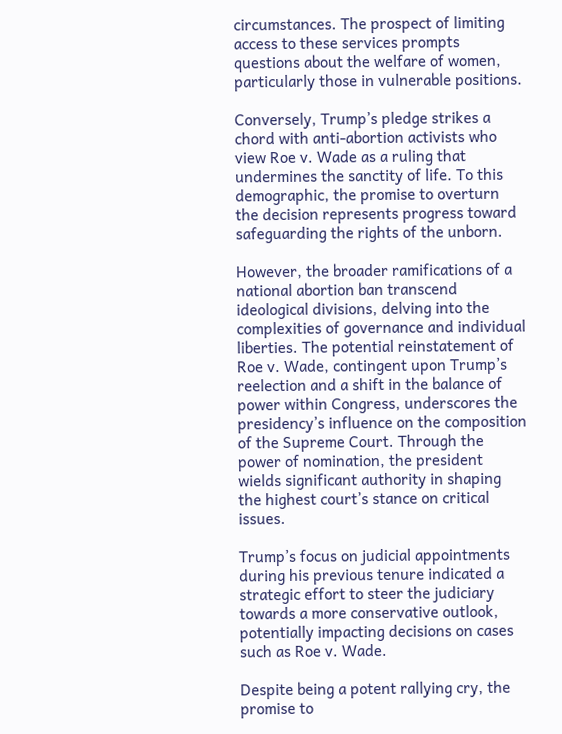circumstances. The prospect of limiting access to these services prompts questions about the welfare of women, particularly those in vulnerable positions.

Conversely, Trump’s pledge strikes a chord with anti-abortion activists who view Roe v. Wade as a ruling that undermines the sanctity of life. To this demographic, the promise to overturn the decision represents progress toward safeguarding the rights of the unborn.

However, the broader ramifications of a national abortion ban transcend ideological divisions, delving into the complexities of governance and individual liberties. The potential reinstatement of Roe v. Wade, contingent upon Trump’s reelection and a shift in the balance of power within Congress, underscores the presidency’s influence on the composition of the Supreme Court. Through the power of nomination, the president wields significant authority in shaping the highest court’s stance on critical issues.

Trump’s focus on judicial appointments during his previous tenure indicated a strategic effort to steer the judiciary towards a more conservative outlook, potentially impacting decisions on cases such as Roe v. Wade.

Despite being a potent rallying cry, the promise to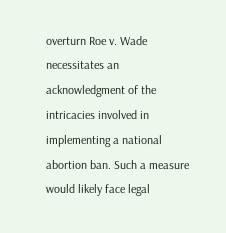overturn Roe v. Wade necessitates an acknowledgment of the intricacies involved in implementing a national abortion ban. Such a measure would likely face legal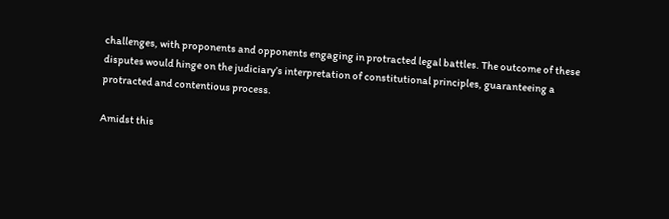challenges, with proponents and opponents engaging in protracted legal battles. The outcome of these disputes would hinge on the judiciary’s interpretation of constitutional principles, guaranteeing a protracted and contentious process.

Amidst this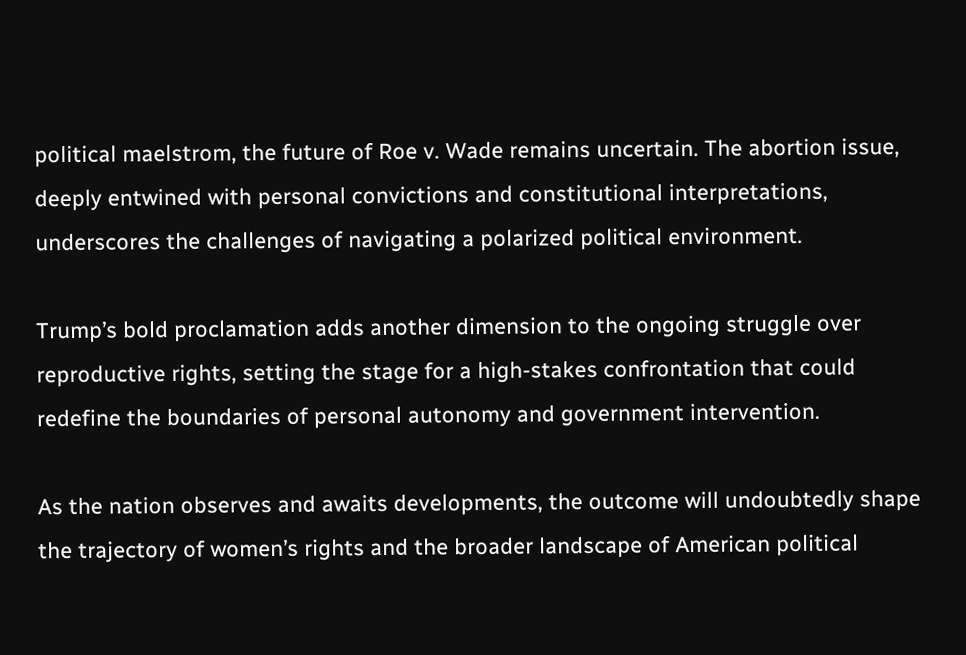political maelstrom, the future of Roe v. Wade remains uncertain. The abortion issue, deeply entwined with personal convictions and constitutional interpretations, underscores the challenges of navigating a polarized political environment.

Trump’s bold proclamation adds another dimension to the ongoing struggle over reproductive rights, setting the stage for a high-stakes confrontation that could redefine the boundaries of personal autonomy and government intervention.

As the nation observes and awaits developments, the outcome will undoubtedly shape the trajectory of women’s rights and the broader landscape of American political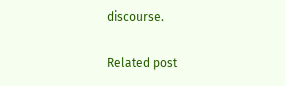discourse.

Related post